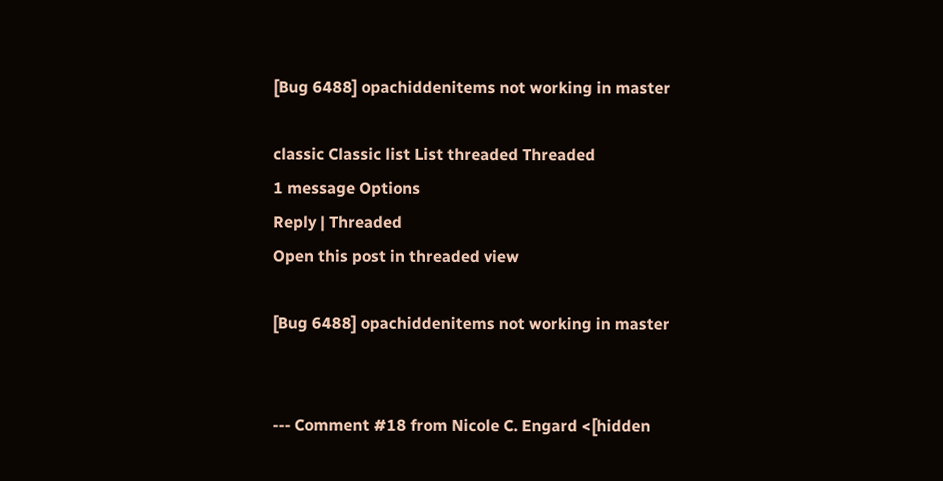[Bug 6488] opachiddenitems not working in master

classic Classic list List threaded Threaded
1 message Options
Reply | Threaded
Open this post in threaded view

[Bug 6488] opachiddenitems not working in master


--- Comment #18 from Nicole C. Engard <[hidden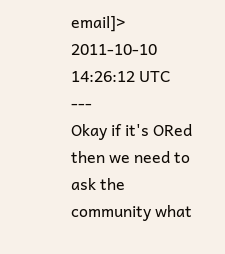email]> 2011-10-10 14:26:12 UTC ---
Okay if it's ORed then we need to ask the community what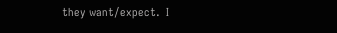they want/expect.  I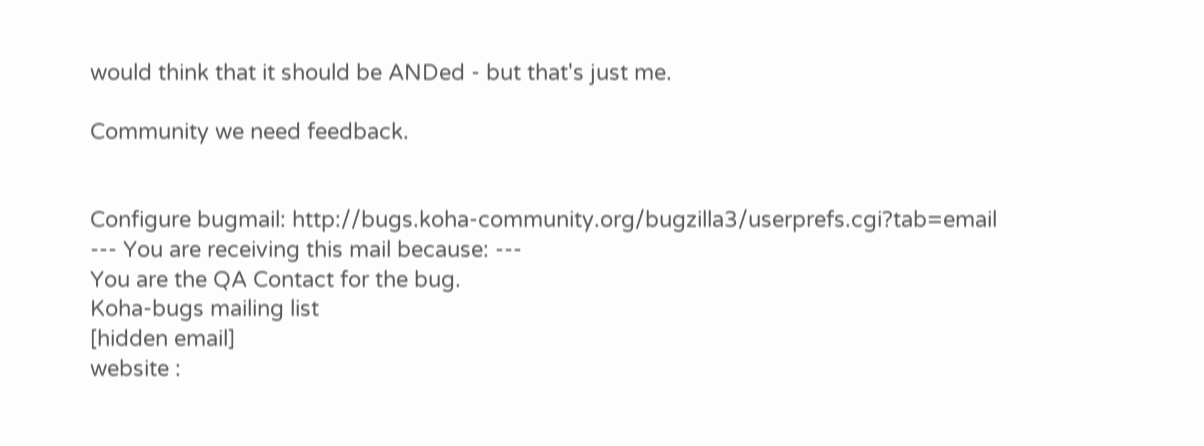would think that it should be ANDed - but that's just me.

Community we need feedback.


Configure bugmail: http://bugs.koha-community.org/bugzilla3/userprefs.cgi?tab=email
--- You are receiving this mail because: ---
You are the QA Contact for the bug.
Koha-bugs mailing list
[hidden email]
website :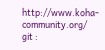http://www.koha-community.org/
git :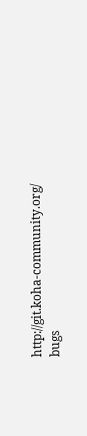http://git.koha-community.org/
bugs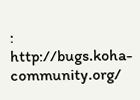: http://bugs.koha-community.org/